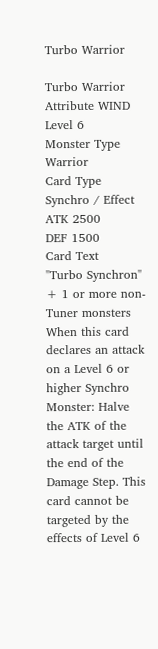Turbo Warrior

Turbo Warrior
Attribute WIND
Level 6
Monster Type Warrior
Card Type Synchro / Effect
ATK 2500
DEF 1500
Card Text
"Turbo Synchron" + 1 or more non-Tuner monsters
When this card declares an attack on a Level 6 or higher Synchro Monster: Halve the ATK of the attack target until the end of the Damage Step. This card cannot be targeted by the effects of Level 6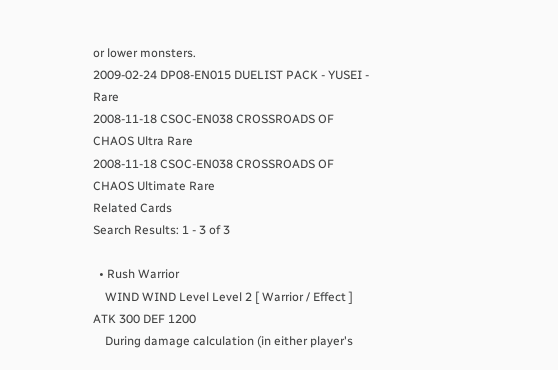or lower monsters.
2009-02-24 DP08-EN015 DUELIST PACK - YUSEI - Rare
2008-11-18 CSOC-EN038 CROSSROADS OF CHAOS Ultra Rare
2008-11-18 CSOC-EN038 CROSSROADS OF CHAOS Ultimate Rare
Related Cards
Search Results: 1 - 3 of 3

  • Rush Warrior
    WIND WIND Level Level 2 [ Warrior / Effect ] ATK 300 DEF 1200
    During damage calculation (in either player's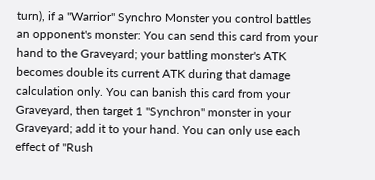turn), if a "Warrior" Synchro Monster you control battles an opponent's monster: You can send this card from your hand to the Graveyard; your battling monster's ATK becomes double its current ATK during that damage calculation only. You can banish this card from your Graveyard, then target 1 "Synchron" monster in your Graveyard; add it to your hand. You can only use each effect of "Rush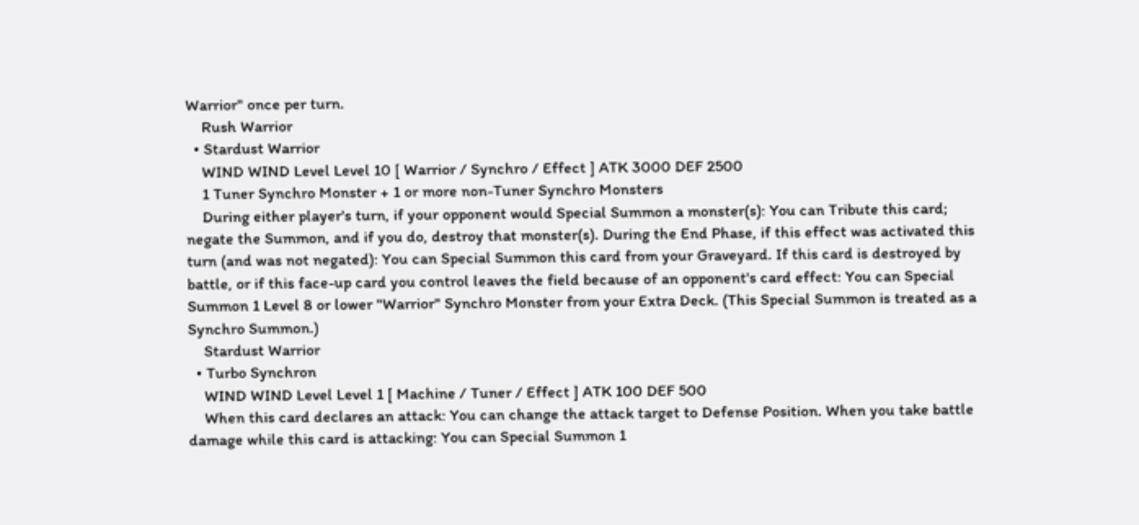Warrior" once per turn.
    Rush Warrior
  • Stardust Warrior
    WIND WIND Level Level 10 [ Warrior / Synchro / Effect ] ATK 3000 DEF 2500
    1 Tuner Synchro Monster + 1 or more non-Tuner Synchro Monsters
    During either player's turn, if your opponent would Special Summon a monster(s): You can Tribute this card; negate the Summon, and if you do, destroy that monster(s). During the End Phase, if this effect was activated this turn (and was not negated): You can Special Summon this card from your Graveyard. If this card is destroyed by battle, or if this face-up card you control leaves the field because of an opponent's card effect: You can Special Summon 1 Level 8 or lower "Warrior" Synchro Monster from your Extra Deck. (This Special Summon is treated as a Synchro Summon.)
    Stardust Warrior
  • Turbo Synchron
    WIND WIND Level Level 1 [ Machine / Tuner / Effect ] ATK 100 DEF 500
    When this card declares an attack: You can change the attack target to Defense Position. When you take battle damage while this card is attacking: You can Special Summon 1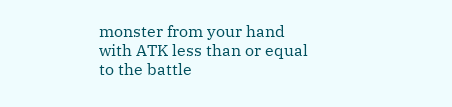monster from your hand with ATK less than or equal to the battle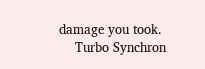damage you took.
    Turbo Synchron